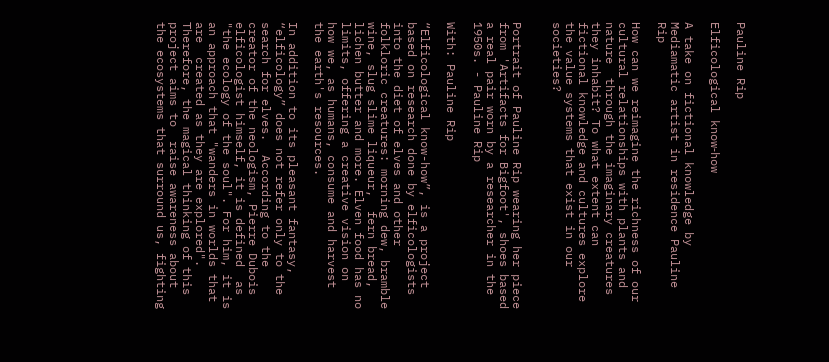Pauline Rip

Elficological know‑how

A take on fictional knowledge by Mediamatic artist in residence Pauline Rip

How can we reimagine the richness of our cultural relationships with plants and nature  through the imaginary creatures they inhabit? To what extent can fictional knowledge and cultures explore the value systems that exist in our societies?


Portrait of Pauline Rip wearing her piece from 'Artifacts for Bigfoot', shoes based a real pair worn by a researcher in the 1950s. - Pauline Rip

With: Pauline Rip

“Elficological know-how”, is a project based on research done by elficologists into the diet of elves and other folkloric creatures: morning dew, bramble wine, slug slime liqueur,  fern bread, lichen butter and more. Elven food has no limits, offering a creative vision on  how we, as humans, consume and harvest the earth's resources.

In addition to its pleasant fantasy, “elficology” does not refer only to the search for elves.  According to the creator of the neologism, Pierre Dubois elficologist himself, it is defined  as "the ecology of the soul". For him, it is an approach that "wanders in worlds that are  created as they are explored". Therefore, the magical thinking of this project aims to  raise awareness about the ecosystems that surround us, fighting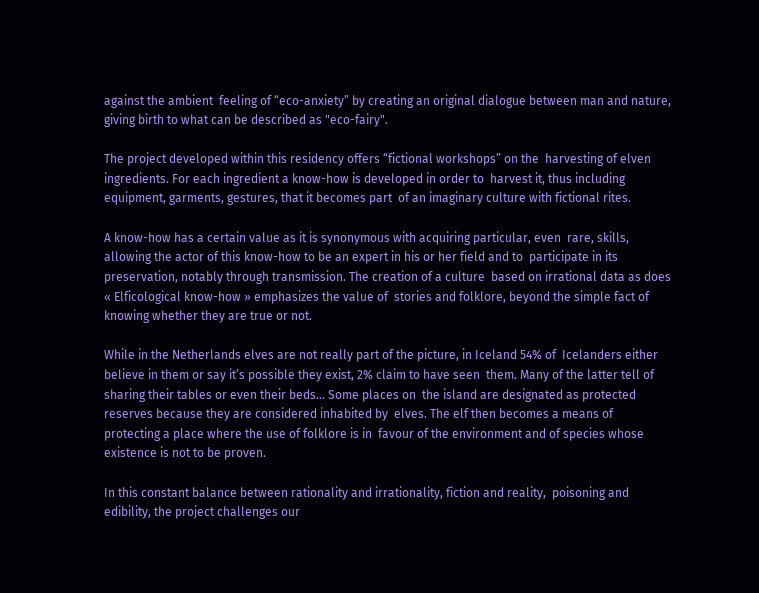against the ambient  feeling of “eco-anxiety” by creating an original dialogue between man and nature, giving birth to what can be described as "eco-fairy".

The project developed within this residency offers “fictional workshops” on the  harvesting of elven ingredients. For each ingredient a know-how is developed in order to  harvest it, thus including equipment, garments, gestures, that it becomes part  of an imaginary culture with fictional rites.

A know-how has a certain value as it is synonymous with acquiring particular, even  rare, skills, allowing the actor of this know-how to be an expert in his or her field and to  participate in its preservation, notably through transmission. The creation of a culture  based on irrational data as does « Elficological know-how » emphasizes the value of  stories and folklore, beyond the simple fact of knowing whether they are true or not.

While in the Netherlands elves are not really part of the picture, in Iceland 54% of  Icelanders either believe in them or say it’s possible they exist, 2% claim to have seen  them. Many of the latter tell of sharing their tables or even their beds... Some places on  the island are designated as protected reserves because they are considered inhabited by  elves. The elf then becomes a means of protecting a place where the use of folklore is in  favour of the environment and of species whose existence is not to be proven.

In this constant balance between rationality and irrationality, fiction and reality,  poisoning and edibility, the project challenges our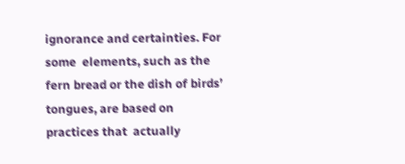ignorance and certainties. For some  elements, such as the fern bread or the dish of birds’ tongues, are based on practices that  actually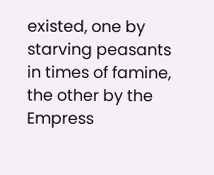existed, one by starving peasants in times of famine, the other by the Empress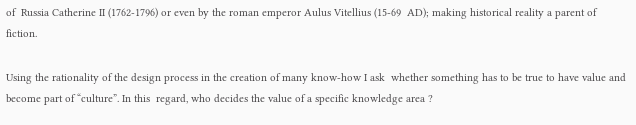of  Russia Catherine II (1762-1796) or even by the roman emperor Aulus Vitellius (15-69  AD); making historical reality a parent of fiction.

Using the rationality of the design process in the creation of many know-how I ask  whether something has to be true to have value and become part of “culture”. In this  regard, who decides the value of a specific knowledge area ?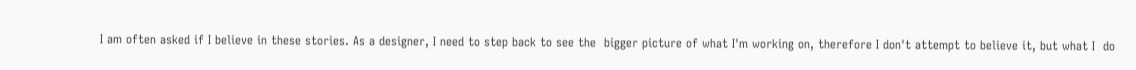I am often asked if I believe in these stories. As a designer, I need to step back to see the  bigger picture of what I'm working on, therefore I don't attempt to believe it, but what I  do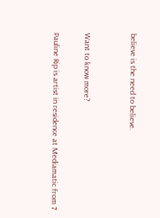believe is the need to believe.


Want to know more?

Pauline Rip is artist in residence at Mediamatic from 7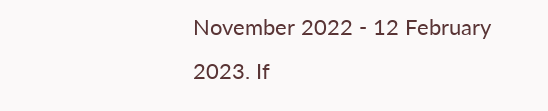November 2022 - 12 February 2023. If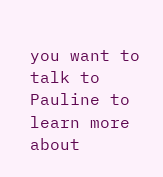you want to talk to Pauline to learn more about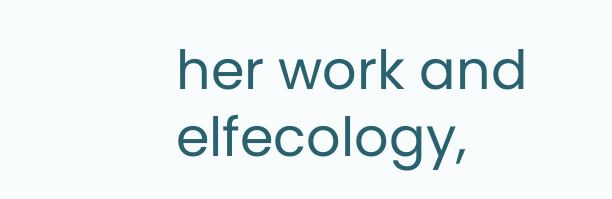her work and elfecology,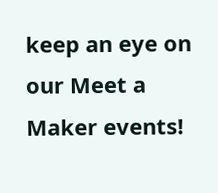keep an eye on our Meet a Maker events!